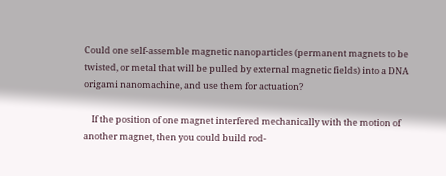Could one self-assemble magnetic nanoparticles (permanent magnets to be twisted, or metal that will be pulled by external magnetic fields) into a DNA origami nanomachine, and use them for actuation?

    If the position of one magnet interfered mechanically with the motion of another magnet, then you could build rod-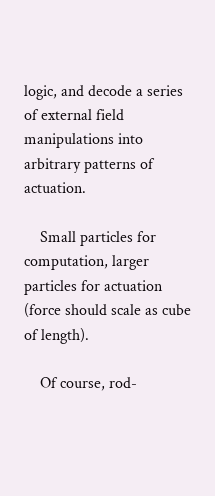logic, and decode a series of external field manipulations into arbitrary patterns of actuation.

    Small particles for computation, larger particles for actuation (force should scale as cube of length).

    Of course, rod-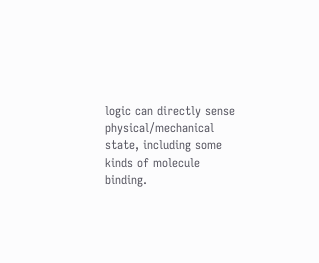logic can directly sense physical/mechanical state, including some kinds of molecule binding.